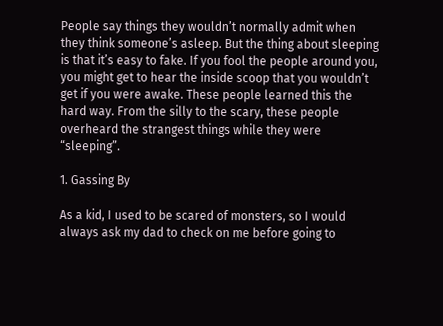People say things they wouldn’t normally admit when they think someone’s asleep. But the thing about sleeping is that it’s easy to fake. If you fool the people around you, you might get to hear the inside scoop that you wouldn’t get if you were awake. These people learned this the hard way. From the silly to the scary, these people overheard the strangest things while they were “sleeping”.

1. Gassing By

As a kid, I used to be scared of monsters, so I would always ask my dad to check on me before going to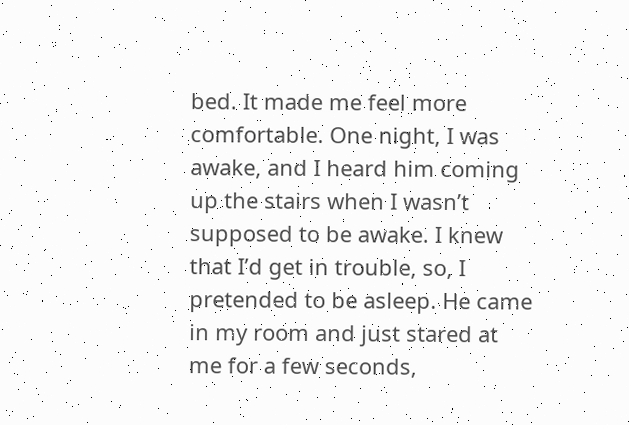bed. It made me feel more comfortable. One night, I was awake, and I heard him coming up the stairs when I wasn’t supposed to be awake. I knew that I’d get in trouble, so, I pretended to be asleep. He came in my room and just stared at me for a few seconds,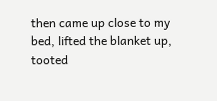then came up close to my bed, lifted the blanket up, tooted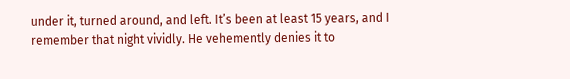under it, turned around, and left. It’s been at least 15 years, and I remember that night vividly. He vehemently denies it to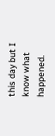this day but I know what happened.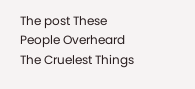The post These People Overheard The Cruelest Things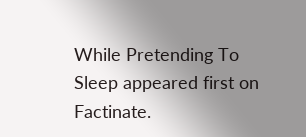While Pretending To Sleep appeared first on Factinate.